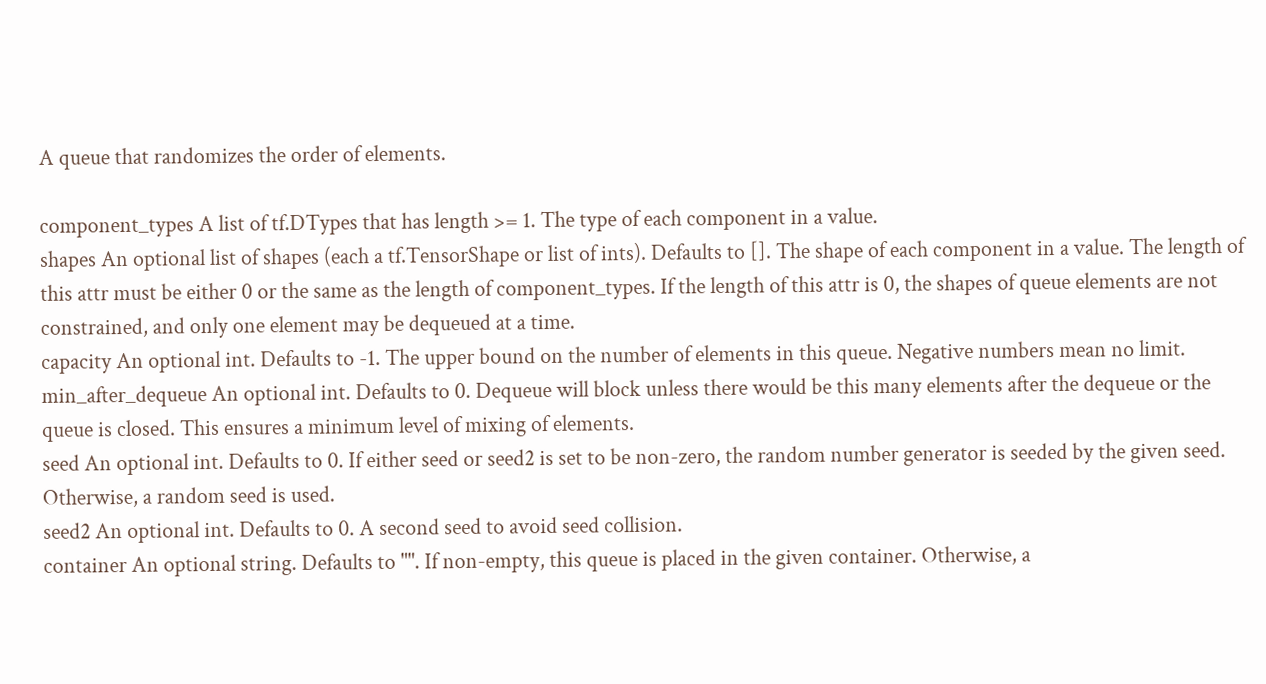A queue that randomizes the order of elements.

component_types A list of tf.DTypes that has length >= 1. The type of each component in a value.
shapes An optional list of shapes (each a tf.TensorShape or list of ints). Defaults to []. The shape of each component in a value. The length of this attr must be either 0 or the same as the length of component_types. If the length of this attr is 0, the shapes of queue elements are not constrained, and only one element may be dequeued at a time.
capacity An optional int. Defaults to -1. The upper bound on the number of elements in this queue. Negative numbers mean no limit.
min_after_dequeue An optional int. Defaults to 0. Dequeue will block unless there would be this many elements after the dequeue or the queue is closed. This ensures a minimum level of mixing of elements.
seed An optional int. Defaults to 0. If either seed or seed2 is set to be non-zero, the random number generator is seeded by the given seed. Otherwise, a random seed is used.
seed2 An optional int. Defaults to 0. A second seed to avoid seed collision.
container An optional string. Defaults to "". If non-empty, this queue is placed in the given container. Otherwise, a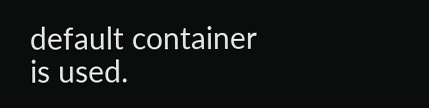default container is used.